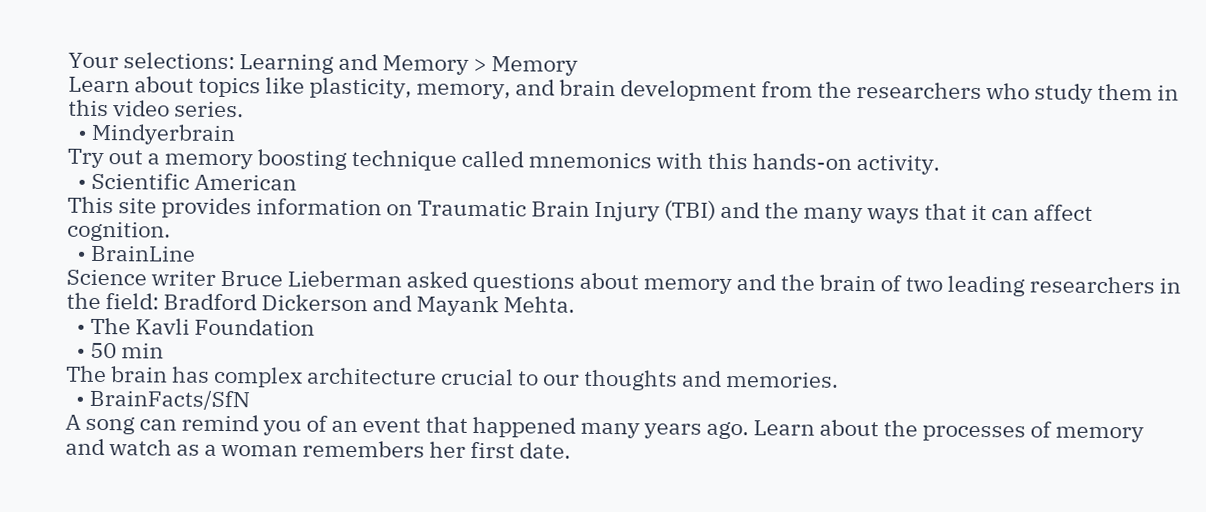Your selections: Learning and Memory > Memory
Learn about topics like plasticity, memory, and brain development from the researchers who study them in this video series.
  • Mindyerbrain
Try out a memory boosting technique called mnemonics with this hands-on activity.
  • Scientific American
This site provides information on Traumatic Brain Injury (TBI) and the many ways that it can affect cognition.
  • BrainLine
Science writer Bruce Lieberman asked questions about memory and the brain of two leading researchers in the field: Bradford Dickerson and Mayank Mehta.
  • The Kavli Foundation
  • 50 min
The brain has complex architecture crucial to our thoughts and memories.
  • BrainFacts/SfN
A song can remind you of an event that happened many years ago. Learn about the processes of memory and watch as a woman remembers her first date.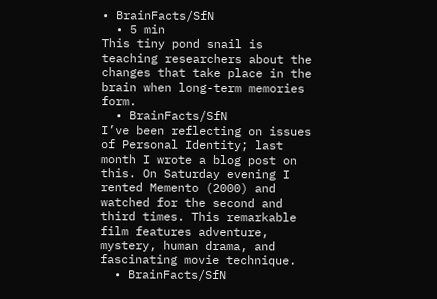• BrainFacts/SfN
  • 5 min
This tiny pond snail is teaching researchers about the changes that take place in the brain when long-term memories form.
  • BrainFacts/SfN
I’ve been reflecting on issues of Personal Identity; last month I wrote a blog post on this. On Saturday evening I rented Memento (2000) and watched for the second and third times. This remarkable film features adventure, mystery, human drama, and fascinating movie technique.
  • BrainFacts/SfN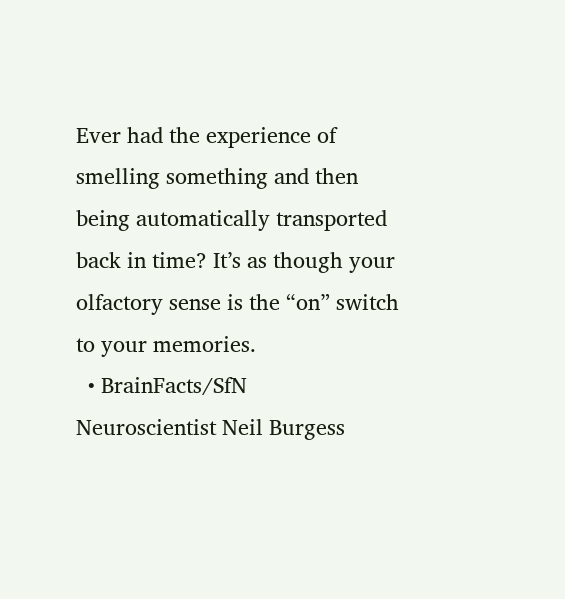Ever had the experience of smelling something and then being automatically transported back in time? It’s as though your olfactory sense is the “on” switch to your memories.
  • BrainFacts/SfN
Neuroscientist Neil Burgess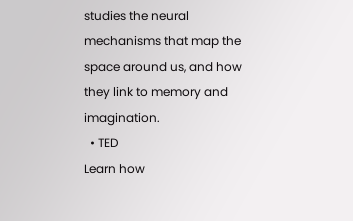studies the neural mechanisms that map the space around us, and how they link to memory and imagination.
  • TED
Learn how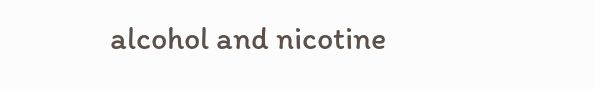alcohol and nicotine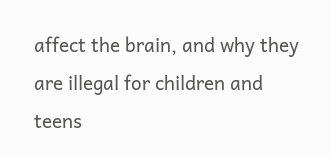affect the brain, and why they are illegal for children and teens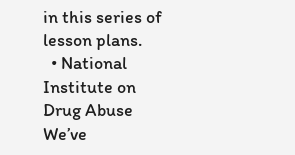in this series of lesson plans.
  • National Institute on Drug Abuse
We’ve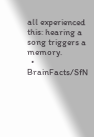all experienced this: hearing a song triggers a memory.
  • BrainFacts/SfN